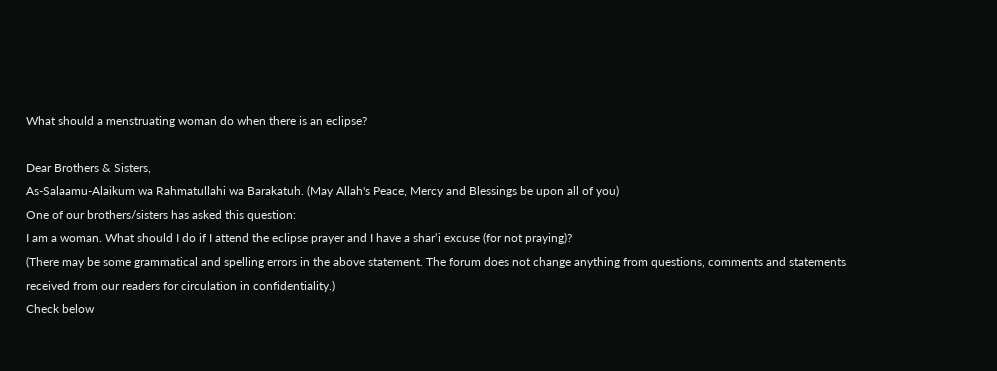What should a menstruating woman do when there is an eclipse?

Dear Brothers & Sisters,
As-Salaamu-Alaikum wa Rahmatullahi wa Barakatuh. (May Allah's Peace, Mercy and Blessings be upon all of you)
One of our brothers/sisters has asked this question:
I am a woman. What should I do if I attend the eclipse prayer and I have a shar‘i excuse (for not praying)?
(There may be some grammatical and spelling errors in the above statement. The forum does not change anything from questions, comments and statements received from our readers for circulation in confidentiality.)
Check below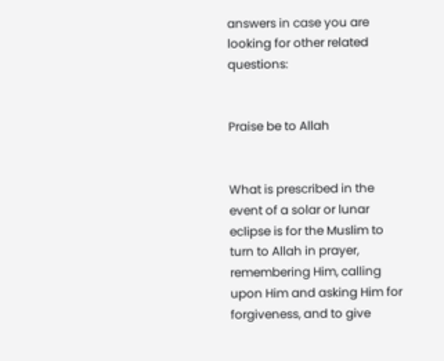answers in case you are looking for other related questions:


Praise be to Allah


What is prescribed in the event of a solar or lunar eclipse is for the Muslim to turn to Allah in prayer, remembering Him, calling upon Him and asking Him for forgiveness, and to give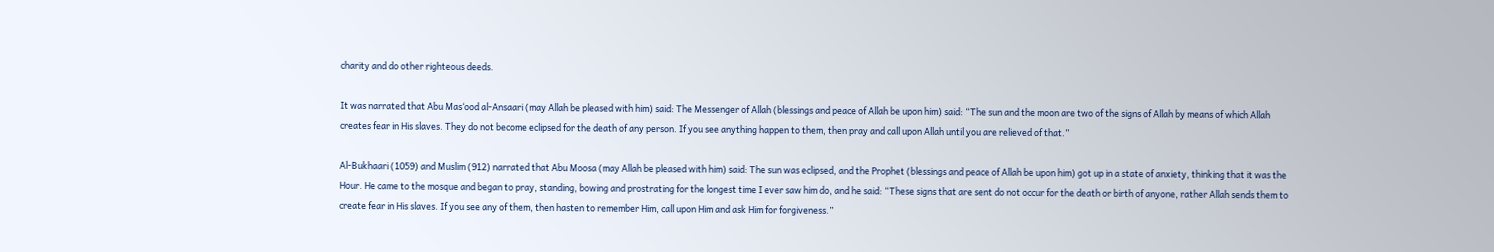charity and do other righteous deeds.

It was narrated that Abu Mas‘ood al-Ansaari (may Allah be pleased with him) said: The Messenger of Allah (blessings and peace of Allah be upon him) said: “The sun and the moon are two of the signs of Allah by means of which Allah creates fear in His slaves. They do not become eclipsed for the death of any person. If you see anything happen to them, then pray and call upon Allah until you are relieved of that.”

Al-Bukhaari (1059) and Muslim (912) narrated that Abu Moosa (may Allah be pleased with him) said: The sun was eclipsed, and the Prophet (blessings and peace of Allah be upon him) got up in a state of anxiety, thinking that it was the Hour. He came to the mosque and began to pray, standing, bowing and prostrating for the longest time I ever saw him do, and he said: “These signs that are sent do not occur for the death or birth of anyone, rather Allah sends them to create fear in His slaves. If you see any of them, then hasten to remember Him, call upon Him and ask Him for forgiveness.”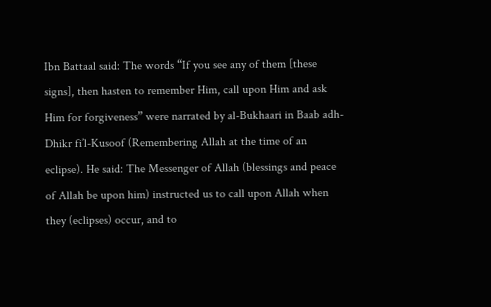Ibn Battaal said: The words “If you see any of them [these signs], then hasten to remember Him, call upon Him and ask Him for forgiveness” were narrated by al-Bukhaari in Baab adh-Dhikr fi’l-Kusoof (Remembering Allah at the time of an eclipse). He said: The Messenger of Allah (blessings and peace of Allah be upon him) instructed us to call upon Allah when they (eclipses) occur, and to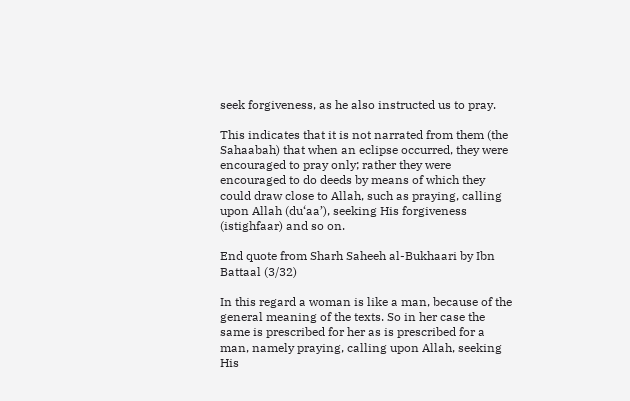seek forgiveness, as he also instructed us to pray.

This indicates that it is not narrated from them (the Sahaabah) that when an eclipse occurred, they were encouraged to pray only; rather they were encouraged to do deeds by means of which they could draw close to Allah, such as praying, calling upon Allah (du‘aa’), seeking His forgiveness (istighfaar) and so on.

End quote from Sharh Saheeh al-Bukhaari by Ibn Battaal (3/32)

In this regard a woman is like a man, because of the general meaning of the texts. So in her case the same is prescribed for her as is prescribed for a man, namely praying, calling upon Allah, seeking His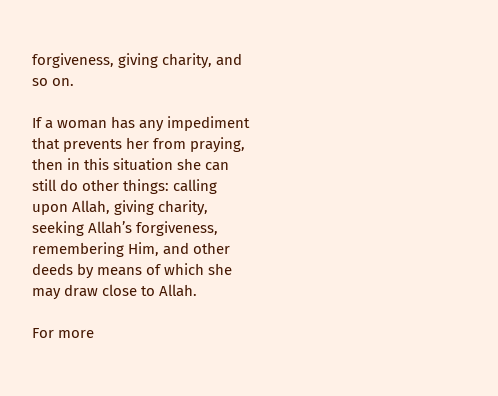forgiveness, giving charity, and so on.

If a woman has any impediment that prevents her from praying, then in this situation she can still do other things: calling upon Allah, giving charity, seeking Allah’s forgiveness, remembering Him, and other deeds by means of which she may draw close to Allah.

For more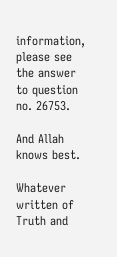information, please see the answer to question no. 26753.

And Allah knows best.

Whatever written of Truth and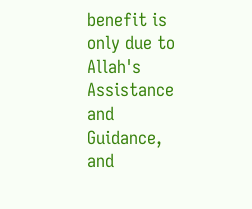benefit is only due to Allah's Assistance and Guidance, and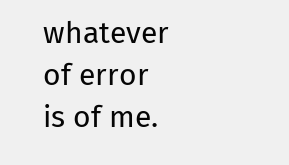whatever of error is of me.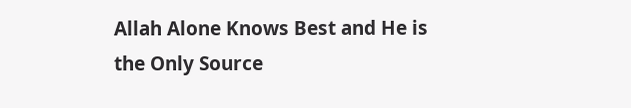Allah Alone Knows Best and He is the Only Source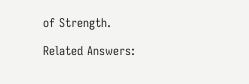of Strength.

Related Answers: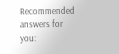Recommended answers for you: